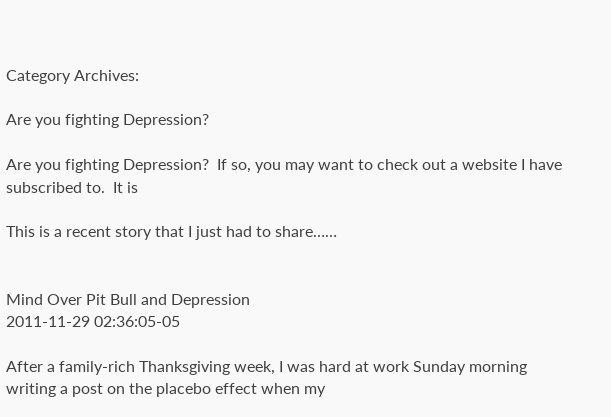Category Archives:

Are you fighting Depression?

Are you fighting Depression?  If so, you may want to check out a website I have subscribed to.  It is

This is a recent story that I just had to share……


Mind Over Pit Bull and Depression
2011-11-29 02:36:05-05

After a family-rich Thanksgiving week, I was hard at work Sunday morning writing a post on the placebo effect when my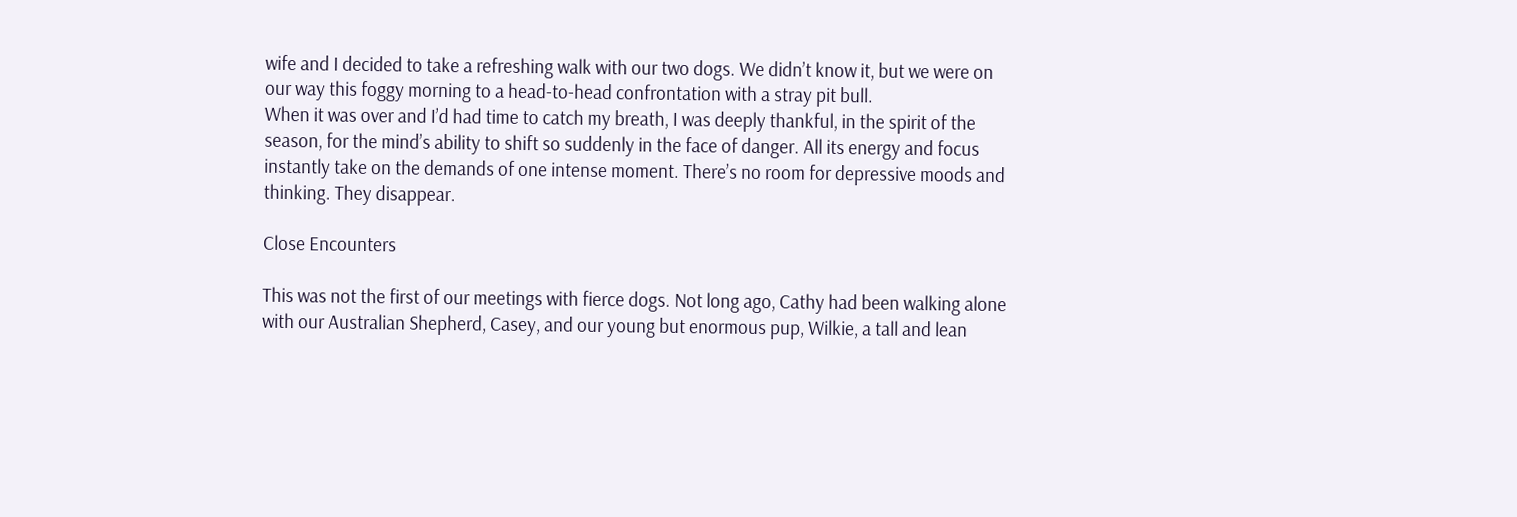wife and I decided to take a refreshing walk with our two dogs. We didn’t know it, but we were on our way this foggy morning to a head-to-head confrontation with a stray pit bull.
When it was over and I’d had time to catch my breath, I was deeply thankful, in the spirit of the season, for the mind’s ability to shift so suddenly in the face of danger. All its energy and focus instantly take on the demands of one intense moment. There’s no room for depressive moods and thinking. They disappear.

Close Encounters

This was not the first of our meetings with fierce dogs. Not long ago, Cathy had been walking alone with our Australian Shepherd, Casey, and our young but enormous pup, Wilkie, a tall and lean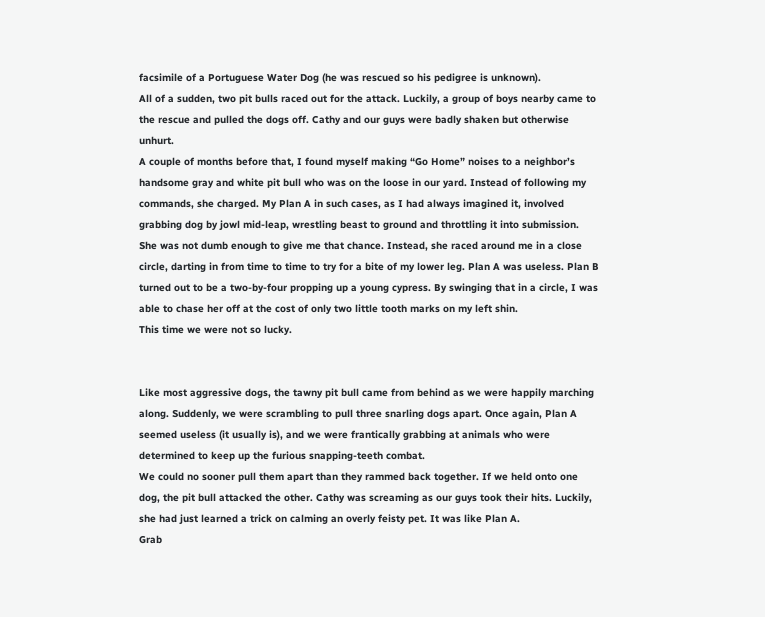facsimile of a Portuguese Water Dog (he was rescued so his pedigree is unknown).
All of a sudden, two pit bulls raced out for the attack. Luckily, a group of boys nearby came to the rescue and pulled the dogs off. Cathy and our guys were badly shaken but otherwise unhurt.
A couple of months before that, I found myself making “Go Home” noises to a neighbor’s handsome gray and white pit bull who was on the loose in our yard. Instead of following my commands, she charged. My Plan A in such cases, as I had always imagined it, involved grabbing dog by jowl mid-leap, wrestling beast to ground and throttling it into submission.
She was not dumb enough to give me that chance. Instead, she raced around me in a close circle, darting in from time to time to try for a bite of my lower leg. Plan A was useless. Plan B turned out to be a two-by-four propping up a young cypress. By swinging that in a circle, I was able to chase her off at the cost of only two little tooth marks on my left shin.
This time we were not so lucky.


Like most aggressive dogs, the tawny pit bull came from behind as we were happily marching along. Suddenly, we were scrambling to pull three snarling dogs apart. Once again, Plan A seemed useless (it usually is), and we were frantically grabbing at animals who were determined to keep up the furious snapping-teeth combat.
We could no sooner pull them apart than they rammed back together. If we held onto one dog, the pit bull attacked the other. Cathy was screaming as our guys took their hits. Luckily, she had just learned a trick on calming an overly feisty pet. It was like Plan A.
Grab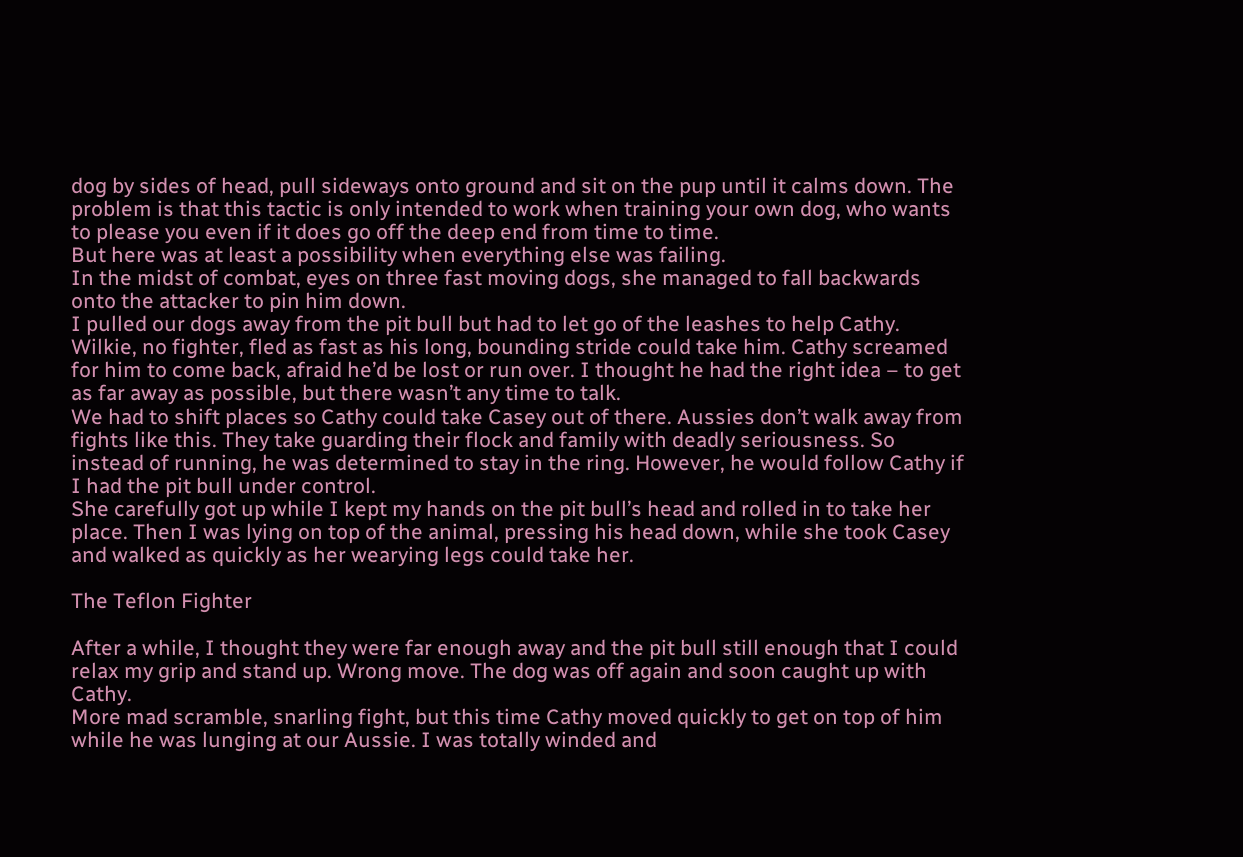dog by sides of head, pull sideways onto ground and sit on the pup until it calms down. The problem is that this tactic is only intended to work when training your own dog, who wants to please you even if it does go off the deep end from time to time.
But here was at least a possibility when everything else was failing.
In the midst of combat, eyes on three fast moving dogs, she managed to fall backwards onto the attacker to pin him down.
I pulled our dogs away from the pit bull but had to let go of the leashes to help Cathy. Wilkie, no fighter, fled as fast as his long, bounding stride could take him. Cathy screamed for him to come back, afraid he’d be lost or run over. I thought he had the right idea – to get as far away as possible, but there wasn’t any time to talk.
We had to shift places so Cathy could take Casey out of there. Aussies don’t walk away from fights like this. They take guarding their flock and family with deadly seriousness. So instead of running, he was determined to stay in the ring. However, he would follow Cathy if I had the pit bull under control.
She carefully got up while I kept my hands on the pit bull’s head and rolled in to take her place. Then I was lying on top of the animal, pressing his head down, while she took Casey and walked as quickly as her wearying legs could take her.

The Teflon Fighter

After a while, I thought they were far enough away and the pit bull still enough that I could relax my grip and stand up. Wrong move. The dog was off again and soon caught up with Cathy.
More mad scramble, snarling fight, but this time Cathy moved quickly to get on top of him while he was lunging at our Aussie. I was totally winded and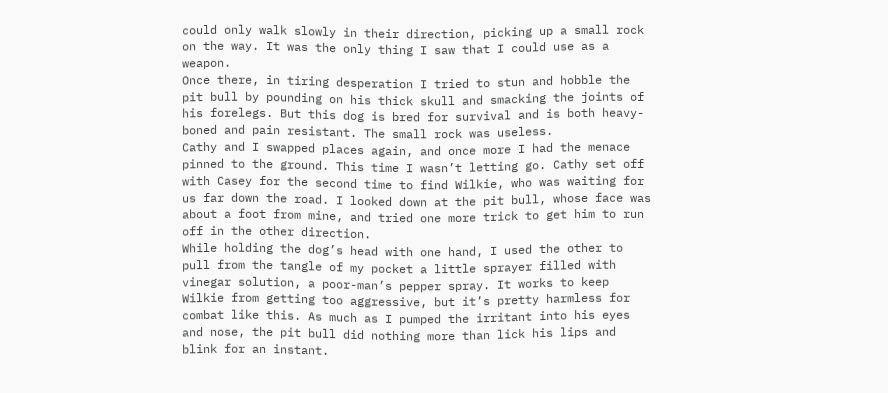could only walk slowly in their direction, picking up a small rock on the way. It was the only thing I saw that I could use as a weapon.
Once there, in tiring desperation I tried to stun and hobble the pit bull by pounding on his thick skull and smacking the joints of his forelegs. But this dog is bred for survival and is both heavy-boned and pain resistant. The small rock was useless.
Cathy and I swapped places again, and once more I had the menace pinned to the ground. This time I wasn’t letting go. Cathy set off with Casey for the second time to find Wilkie, who was waiting for us far down the road. I looked down at the pit bull, whose face was about a foot from mine, and tried one more trick to get him to run off in the other direction.
While holding the dog’s head with one hand, I used the other to pull from the tangle of my pocket a little sprayer filled with vinegar solution, a poor-man’s pepper spray. It works to keep Wilkie from getting too aggressive, but it’s pretty harmless for combat like this. As much as I pumped the irritant into his eyes and nose, the pit bull did nothing more than lick his lips and blink for an instant.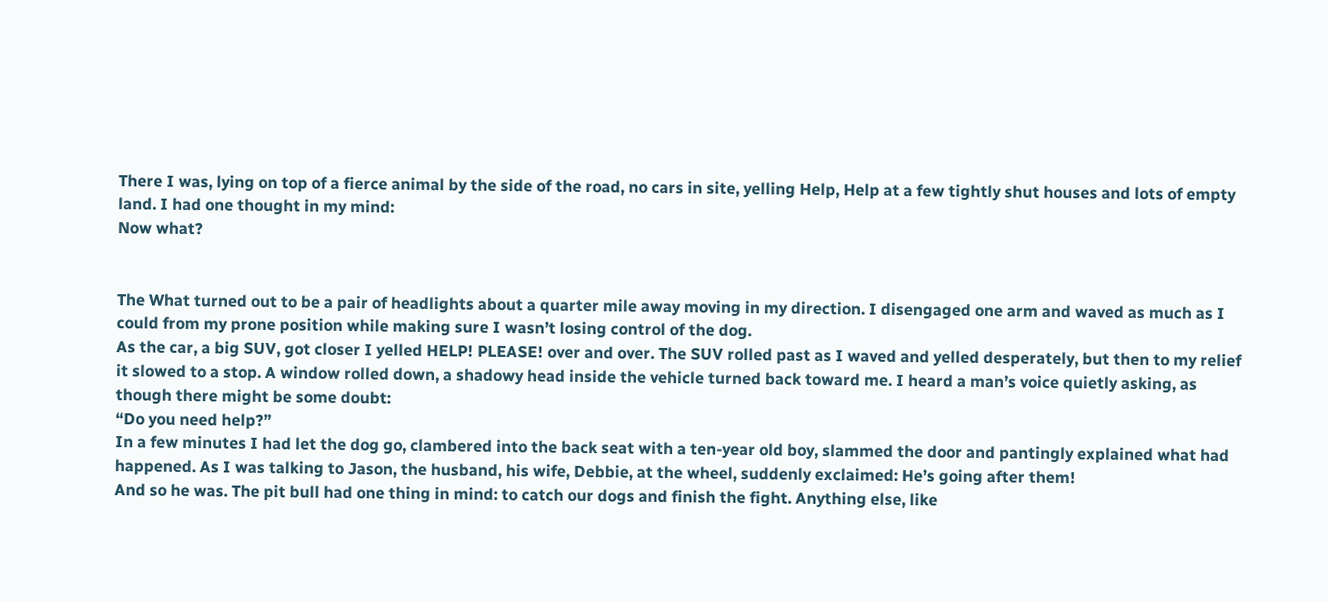There I was, lying on top of a fierce animal by the side of the road, no cars in site, yelling Help, Help at a few tightly shut houses and lots of empty land. I had one thought in my mind:
Now what?


The What turned out to be a pair of headlights about a quarter mile away moving in my direction. I disengaged one arm and waved as much as I could from my prone position while making sure I wasn’t losing control of the dog.
As the car, a big SUV, got closer I yelled HELP! PLEASE! over and over. The SUV rolled past as I waved and yelled desperately, but then to my relief it slowed to a stop. A window rolled down, a shadowy head inside the vehicle turned back toward me. I heard a man’s voice quietly asking, as though there might be some doubt:
“Do you need help?”
In a few minutes I had let the dog go, clambered into the back seat with a ten-year old boy, slammed the door and pantingly explained what had happened. As I was talking to Jason, the husband, his wife, Debbie, at the wheel, suddenly exclaimed: He’s going after them!
And so he was. The pit bull had one thing in mind: to catch our dogs and finish the fight. Anything else, like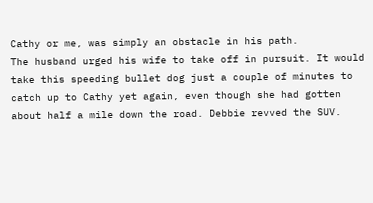Cathy or me, was simply an obstacle in his path.
The husband urged his wife to take off in pursuit. It would take this speeding bullet dog just a couple of minutes to catch up to Cathy yet again, even though she had gotten about half a mile down the road. Debbie revved the SUV.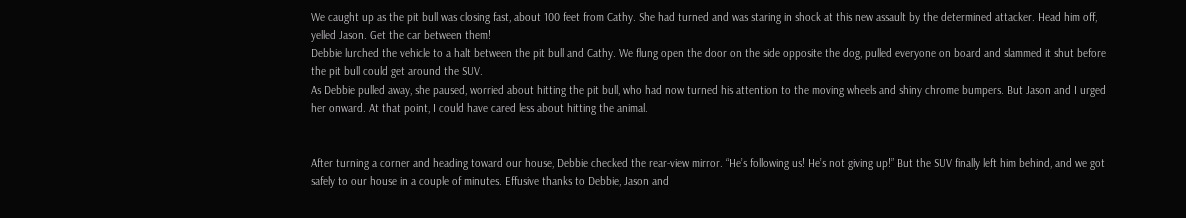We caught up as the pit bull was closing fast, about 100 feet from Cathy. She had turned and was staring in shock at this new assault by the determined attacker. Head him off, yelled Jason. Get the car between them!
Debbie lurched the vehicle to a halt between the pit bull and Cathy. We flung open the door on the side opposite the dog, pulled everyone on board and slammed it shut before the pit bull could get around the SUV.
As Debbie pulled away, she paused, worried about hitting the pit bull, who had now turned his attention to the moving wheels and shiny chrome bumpers. But Jason and I urged her onward. At that point, I could have cared less about hitting the animal.


After turning a corner and heading toward our house, Debbie checked the rear-view mirror. “He’s following us! He’s not giving up!” But the SUV finally left him behind, and we got safely to our house in a couple of minutes. Effusive thanks to Debbie, Jason and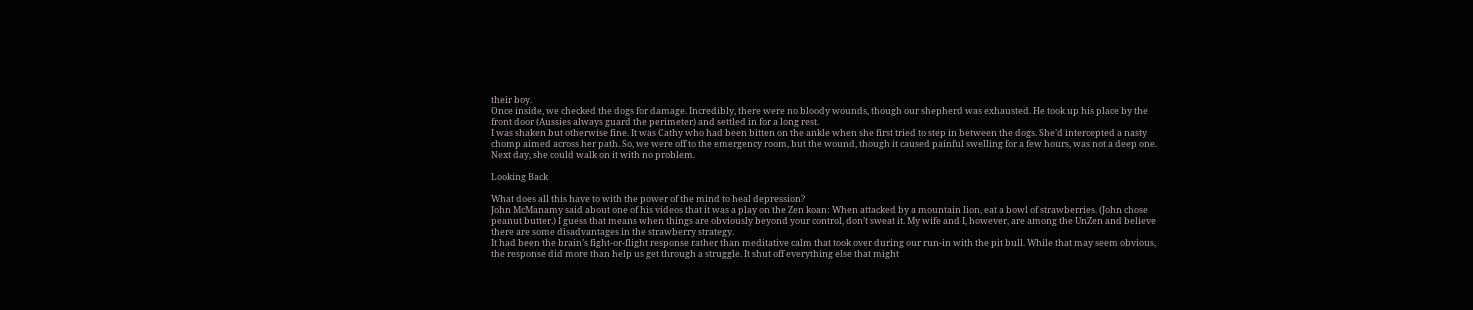their boy.
Once inside, we checked the dogs for damage. Incredibly, there were no bloody wounds, though our shepherd was exhausted. He took up his place by the front door (Aussies always guard the perimeter) and settled in for a long rest.
I was shaken but otherwise fine. It was Cathy who had been bitten on the ankle when she first tried to step in between the dogs. She’d intercepted a nasty chomp aimed across her path. So, we were off to the emergency room, but the wound, though it caused painful swelling for a few hours, was not a deep one. Next day, she could walk on it with no problem.

Looking Back

What does all this have to with the power of the mind to heal depression?
John McManamy said about one of his videos that it was a play on the Zen koan: When attacked by a mountain lion, eat a bowl of strawberries. (John chose peanut butter.) I guess that means when things are obviously beyond your control, don’t sweat it. My wife and I, however, are among the UnZen and believe there are some disadvantages in the strawberry strategy.
It had been the brain’s fight-or-flight response rather than meditative calm that took over during our run-in with the pit bull. While that may seem obvious, the response did more than help us get through a struggle. It shut off everything else that might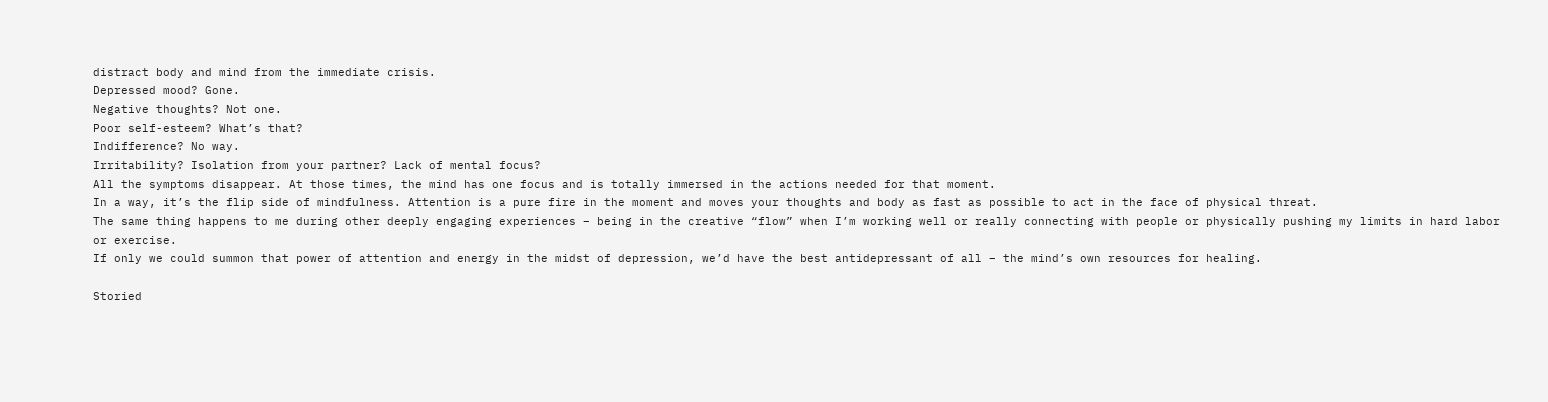distract body and mind from the immediate crisis.
Depressed mood? Gone.
Negative thoughts? Not one.
Poor self-esteem? What’s that?
Indifference? No way.
Irritability? Isolation from your partner? Lack of mental focus?
All the symptoms disappear. At those times, the mind has one focus and is totally immersed in the actions needed for that moment.
In a way, it’s the flip side of mindfulness. Attention is a pure fire in the moment and moves your thoughts and body as fast as possible to act in the face of physical threat.
The same thing happens to me during other deeply engaging experiences – being in the creative “flow” when I’m working well or really connecting with people or physically pushing my limits in hard labor or exercise.
If only we could summon that power of attention and energy in the midst of depression, we’d have the best antidepressant of all – the mind’s own resources for healing.

Storied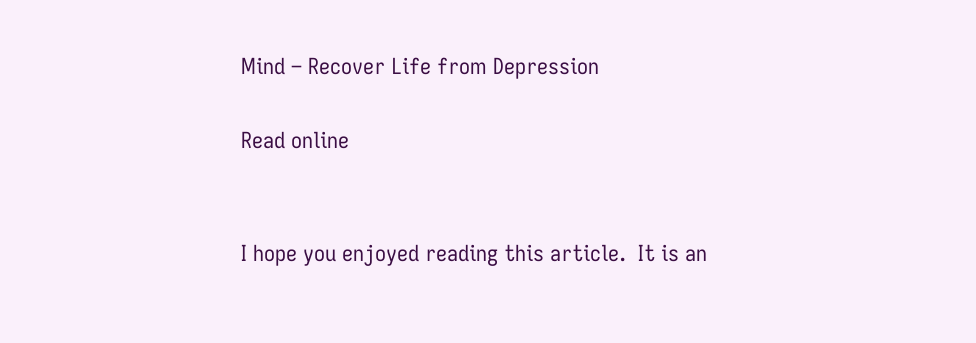Mind – Recover Life from Depression

Read online


I hope you enjoyed reading this article.  It is an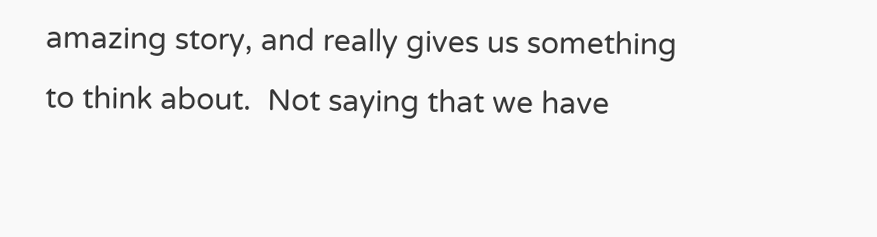amazing story, and really gives us something to think about.  Not saying that we have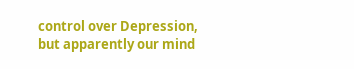control over Depression, but apparently our mind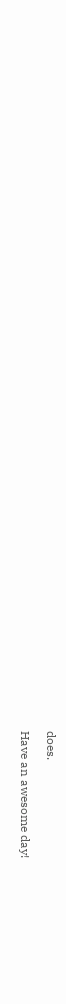does.

Have an awesome day!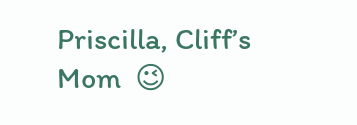Priscilla, Cliff’s Mom  😉